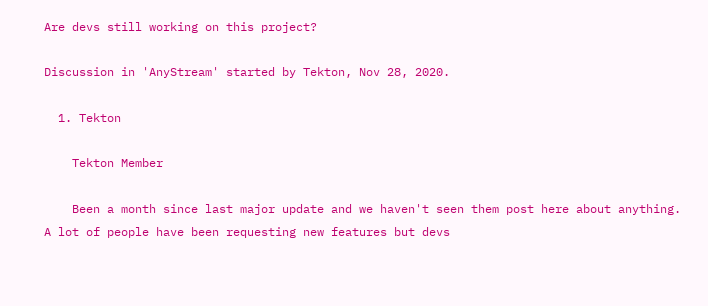Are devs still working on this project?

Discussion in 'AnyStream' started by Tekton, Nov 28, 2020.

  1. Tekton

    Tekton Member

    Been a month since last major update and we haven't seen them post here about anything. A lot of people have been requesting new features but devs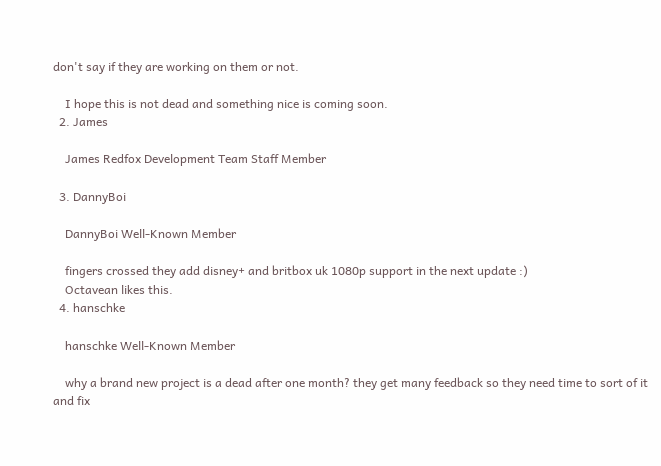don't say if they are working on them or not.

    I hope this is not dead and something nice is coming soon.
  2. James

    James Redfox Development Team Staff Member

  3. DannyBoi

    DannyBoi Well-Known Member

    fingers crossed they add disney+ and britbox uk 1080p support in the next update :)
    Octavean likes this.
  4. hanschke

    hanschke Well-Known Member

    why a brand new project is a dead after one month? they get many feedback so they need time to sort of it and fix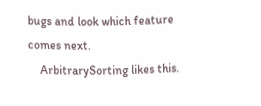bugs and look which feature comes next.
    ArbitrarySorting likes this.